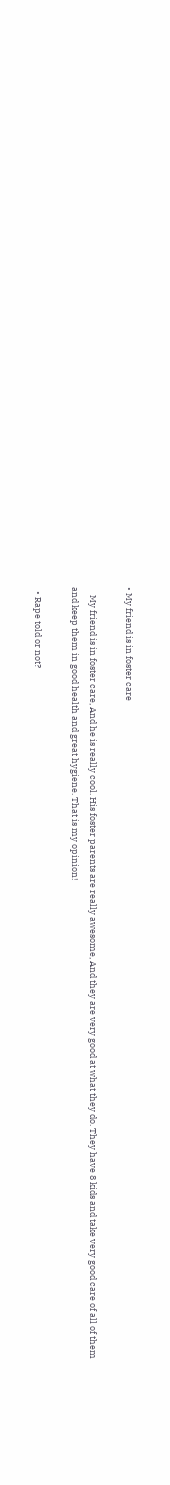• My friend is in foster care

    My friend is in foster care, And he is really cool. His foster parents are really awesome, And they are very good at what they do. They have 8 kids and take very good care of all of them and keep them in good health and great hygiene. That is my opinion!

  • Rape told or not?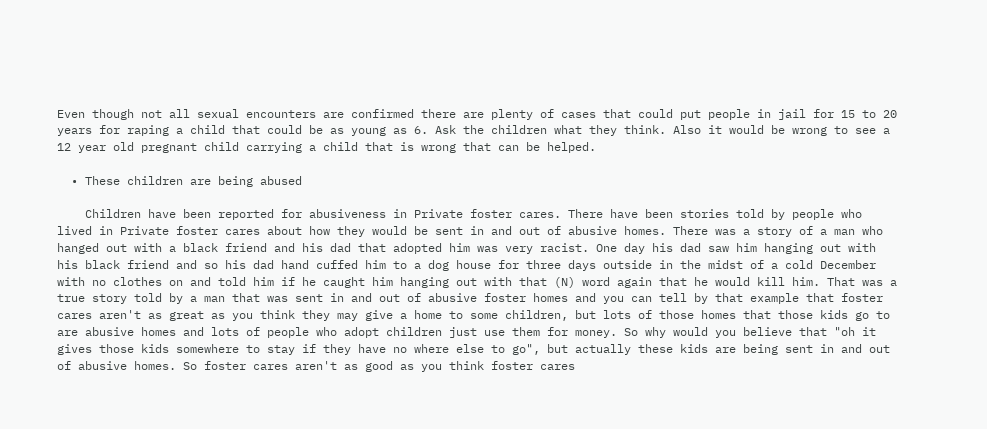Even though not all sexual encounters are confirmed there are plenty of cases that could put people in jail for 15 to 20 years for raping a child that could be as young as 6. Ask the children what they think. Also it would be wrong to see a 12 year old pregnant child carrying a child that is wrong that can be helped.

  • These children are being abused

    Children have been reported for abusiveness in Private foster cares. There have been stories told by people who lived in Private foster cares about how they would be sent in and out of abusive homes. There was a story of a man who hanged out with a black friend and his dad that adopted him was very racist. One day his dad saw him hanging out with his black friend and so his dad hand cuffed him to a dog house for three days outside in the midst of a cold December with no clothes on and told him if he caught him hanging out with that (N) word again that he would kill him. That was a true story told by a man that was sent in and out of abusive foster homes and you can tell by that example that foster cares aren't as great as you think they may give a home to some children, but lots of those homes that those kids go to are abusive homes and lots of people who adopt children just use them for money. So why would you believe that "oh it gives those kids somewhere to stay if they have no where else to go", but actually these kids are being sent in and out of abusive homes. So foster cares aren't as good as you think foster cares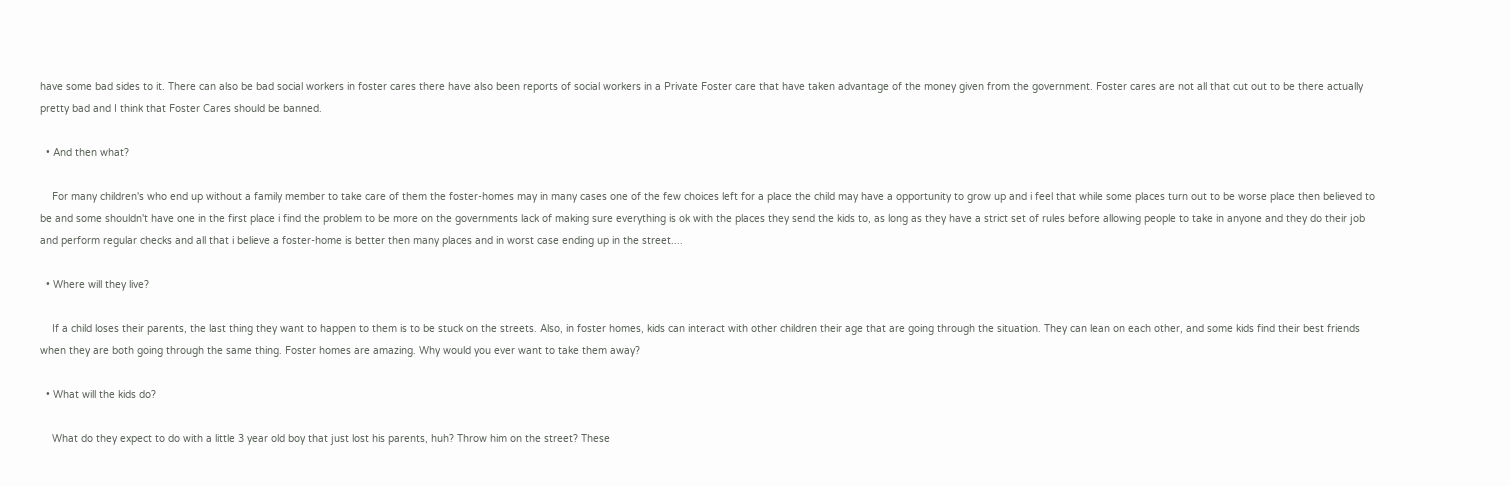have some bad sides to it. There can also be bad social workers in foster cares there have also been reports of social workers in a Private Foster care that have taken advantage of the money given from the government. Foster cares are not all that cut out to be there actually pretty bad and I think that Foster Cares should be banned.

  • And then what?

    For many children's who end up without a family member to take care of them the foster-homes may in many cases one of the few choices left for a place the child may have a opportunity to grow up and i feel that while some places turn out to be worse place then believed to be and some shouldn't have one in the first place i find the problem to be more on the governments lack of making sure everything is ok with the places they send the kids to, as long as they have a strict set of rules before allowing people to take in anyone and they do their job and perform regular checks and all that i believe a foster-home is better then many places and in worst case ending up in the street....

  • Where will they live?

    If a child loses their parents, the last thing they want to happen to them is to be stuck on the streets. Also, in foster homes, kids can interact with other children their age that are going through the situation. They can lean on each other, and some kids find their best friends when they are both going through the same thing. Foster homes are amazing. Why would you ever want to take them away?

  • What will the kids do?

    What do they expect to do with a little 3 year old boy that just lost his parents, huh? Throw him on the street? These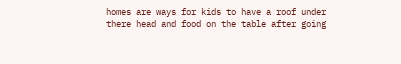homes are ways for kids to have a roof under there head and food on the table after going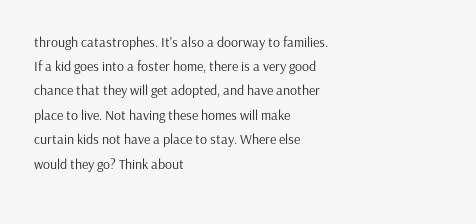through catastrophes. It's also a doorway to families. If a kid goes into a foster home, there is a very good chance that they will get adopted, and have another place to live. Not having these homes will make curtain kids not have a place to stay. Where else would they go? Think about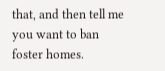that, and then tell me you want to ban foster homes.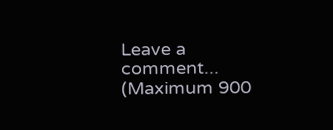Leave a comment...
(Maximum 900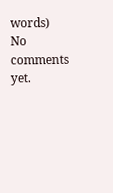words)
No comments yet.